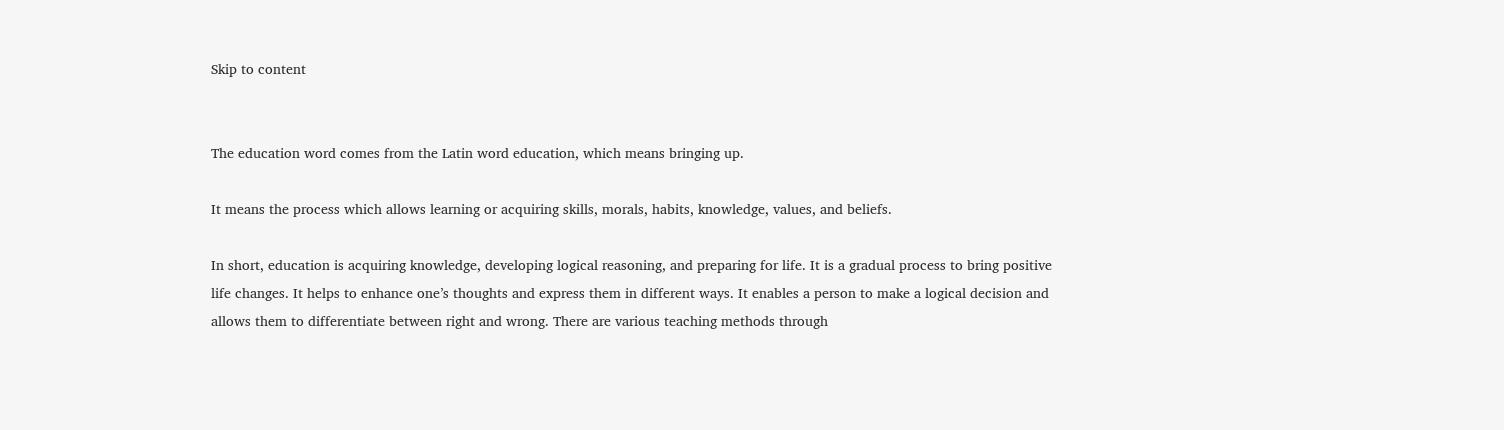Skip to content


The education word comes from the Latin word education, which means bringing up.

It means the process which allows learning or acquiring skills, morals, habits, knowledge, values, and beliefs.

In short, education is acquiring knowledge, developing logical reasoning, and preparing for life. It is a gradual process to bring positive life changes. It helps to enhance one’s thoughts and express them in different ways. It enables a person to make a logical decision and allows them to differentiate between right and wrong. There are various teaching methods through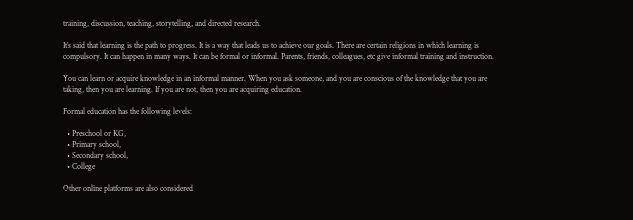training, discussion, teaching, storytelling, and directed research.

It’s said that learning is the path to progress. It is a way that leads us to achieve our goals. There are certain religions in which learning is compulsory. It can happen in many ways. It can be formal or informal. Parents, friends, colleagues, etc give informal training and instruction.

You can learn or acquire knowledge in an informal manner. When you ask someone, and you are conscious of the knowledge that you are taking, then you are learning. If you are not, then you are acquiring education.

Formal education has the following levels:

  • Preschool or KG,
  • Primary school,
  • Secondary school,
  • College

Other online platforms are also considered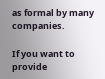as formal by many companies.

If you want to provide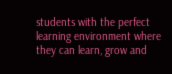students with the perfect learning environment where they can learn, grow and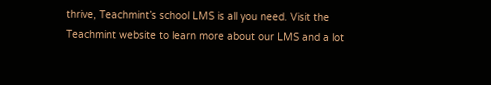thrive, Teachmint’s school LMS is all you need. Visit the Teachmint website to learn more about our LMS and a lot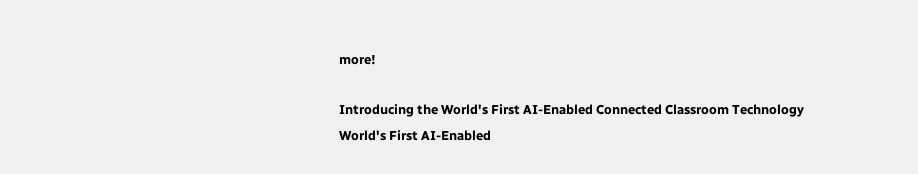more!

Introducing the World's First AI-Enabled Connected Classroom Technology
World's First AI-Enabled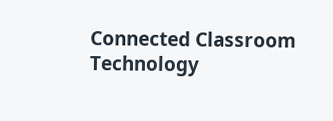Connected Classroom Technology